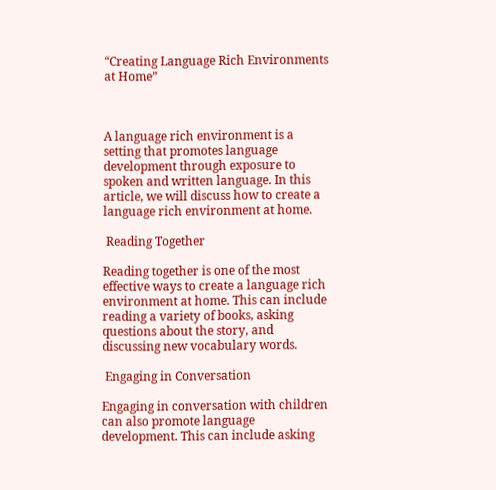“Creating Language Rich Environments at Home”



A language rich environment is a setting that promotes language development through exposure to spoken and written language. In this article, we will discuss how to create a language rich environment at home.

 Reading Together

Reading together is one of the most effective ways to create a language rich environment at home. This can include reading a variety of books, asking questions about the story, and discussing new vocabulary words.

 Engaging in Conversation

Engaging in conversation with children can also promote language development. This can include asking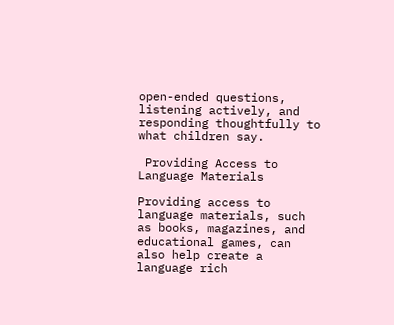open-ended questions, listening actively, and responding thoughtfully to what children say.

 Providing Access to Language Materials

Providing access to language materials, such as books, magazines, and educational games, can also help create a language rich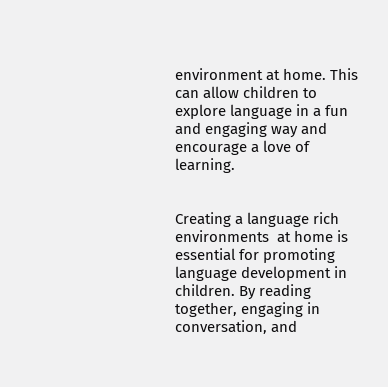environment at home. This can allow children to explore language in a fun and engaging way and encourage a love of learning.


Creating a language rich environments  at home is essential for promoting language development in children. By reading together, engaging in conversation, and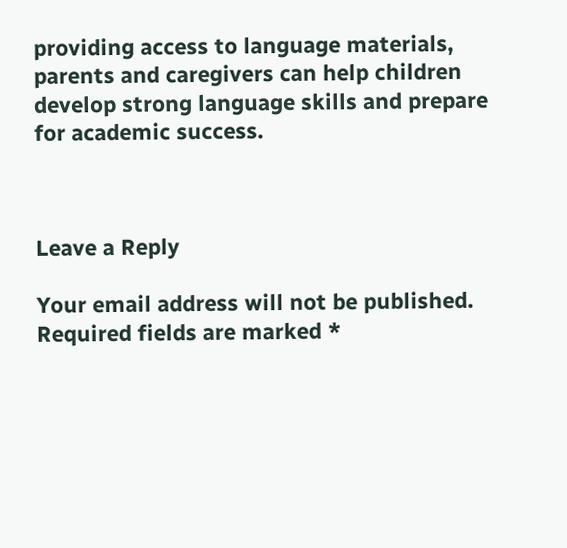providing access to language materials, parents and caregivers can help children develop strong language skills and prepare for academic success.



Leave a Reply

Your email address will not be published. Required fields are marked *